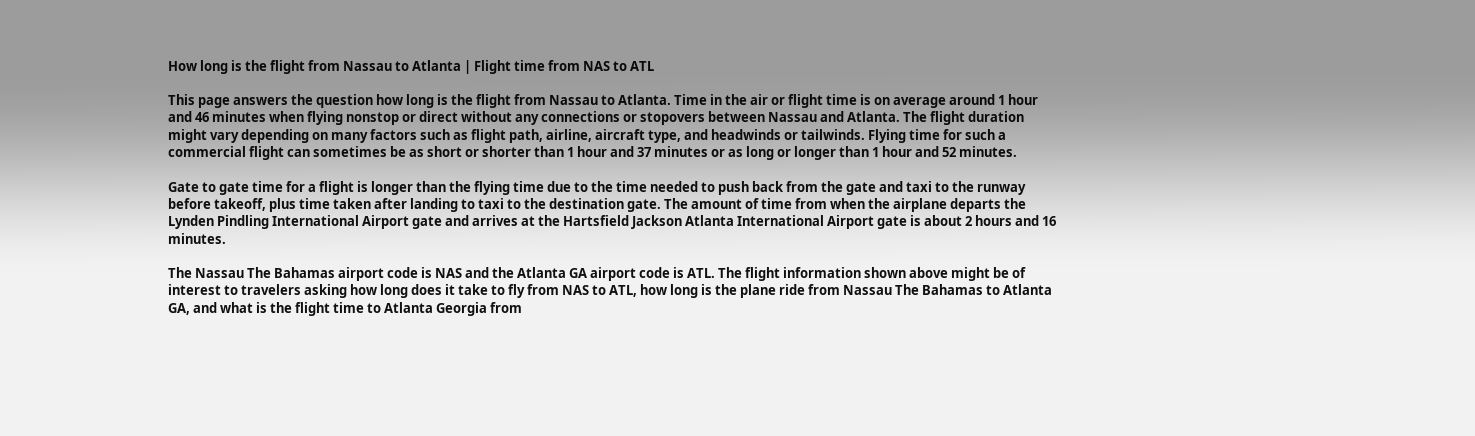How long is the flight from Nassau to Atlanta | Flight time from NAS to ATL

This page answers the question how long is the flight from Nassau to Atlanta. Time in the air or flight time is on average around 1 hour and 46 minutes when flying nonstop or direct without any connections or stopovers between Nassau and Atlanta. The flight duration might vary depending on many factors such as flight path, airline, aircraft type, and headwinds or tailwinds. Flying time for such a commercial flight can sometimes be as short or shorter than 1 hour and 37 minutes or as long or longer than 1 hour and 52 minutes.

Gate to gate time for a flight is longer than the flying time due to the time needed to push back from the gate and taxi to the runway before takeoff, plus time taken after landing to taxi to the destination gate. The amount of time from when the airplane departs the Lynden Pindling International Airport gate and arrives at the Hartsfield Jackson Atlanta International Airport gate is about 2 hours and 16 minutes.

The Nassau The Bahamas airport code is NAS and the Atlanta GA airport code is ATL. The flight information shown above might be of interest to travelers asking how long does it take to fly from NAS to ATL, how long is the plane ride from Nassau The Bahamas to Atlanta GA, and what is the flight time to Atlanta Georgia from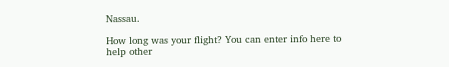Nassau.

How long was your flight? You can enter info here to help other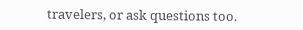travelers, or ask questions too.